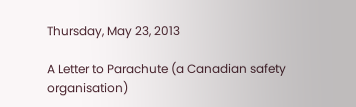Thursday, May 23, 2013

A Letter to Parachute (a Canadian safety organisation)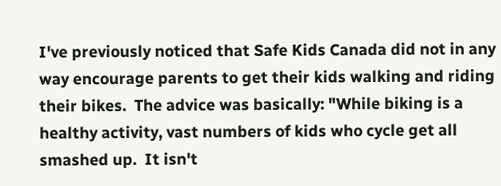I've previously noticed that Safe Kids Canada did not in any way encourage parents to get their kids walking and riding their bikes.  The advice was basically: "While biking is a healthy activity, vast numbers of kids who cycle get all smashed up.  It isn't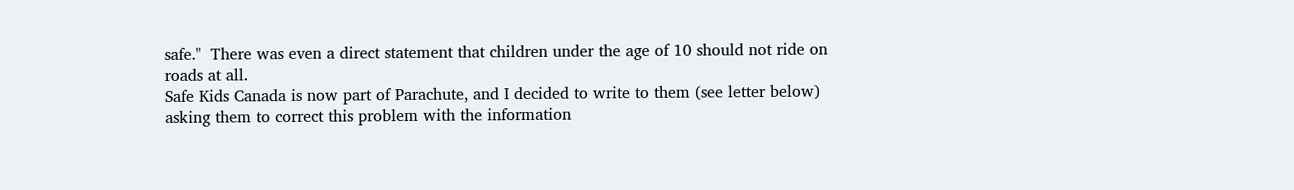safe."  There was even a direct statement that children under the age of 10 should not ride on roads at all.
Safe Kids Canada is now part of Parachute, and I decided to write to them (see letter below) asking them to correct this problem with the information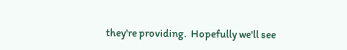they're providing.  Hopefully we'll see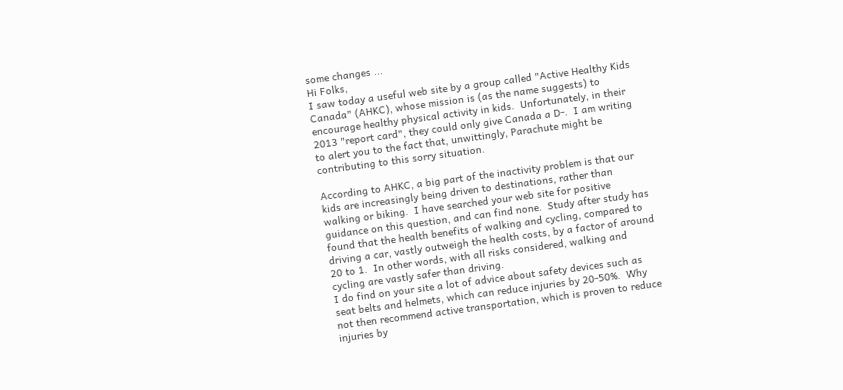some changes ...
Hi Folks,
I saw today a useful web site by a group called "Active Healthy Kids Canada" (AHKC), whose mission is (as the name suggests) to encourage healthy physical activity in kids.  Unfortunately, in their 2013 "report card", they could only give Canada a D-.  I am writing to alert you to the fact that, unwittingly, Parachute might be contributing to this sorry situation.

According to AHKC, a big part of the inactivity problem is that our kids are increasingly being driven to destinations, rather than walking or biking.  I have searched your web site for positive guidance on this question, and can find none.  Study after study has found that the health benefits of walking and cycling, compared to driving a car, vastly outweigh the health costs, by a factor of around 20 to 1.  In other words, with all risks considered, walking and cycling are vastly safer than driving.
I do find on your site a lot of advice about safety devices such as seat belts and helmets, which can reduce injuries by 20-50%.  Why not then recommend active transportation, which is proven to reduce injuries by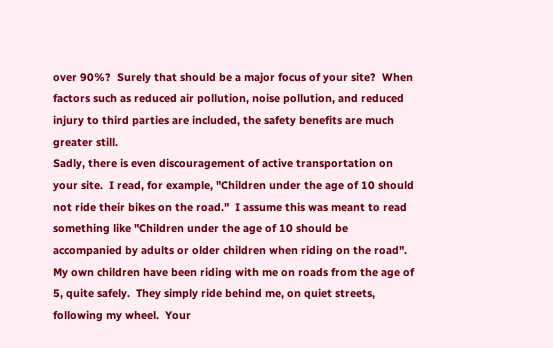over 90%?  Surely that should be a major focus of your site?  When factors such as reduced air pollution, noise pollution, and reduced injury to third parties are included, the safety benefits are much greater still.
Sadly, there is even discouragement of active transportation on your site.  I read, for example, "Children under the age of 10 should not ride their bikes on the road."  I assume this was meant to read something like "Children under the age of 10 should be accompanied by adults or older children when riding on the road".  My own children have been riding with me on roads from the age of 5, quite safely.  They simply ride behind me, on quiet streets, following my wheel.  Your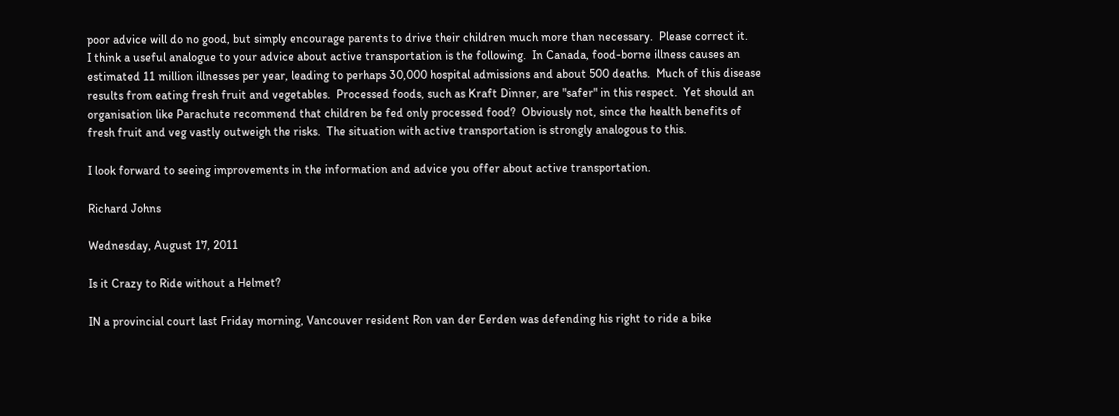poor advice will do no good, but simply encourage parents to drive their children much more than necessary.  Please correct it.
I think a useful analogue to your advice about active transportation is the following.  In Canada, food-borne illness causes an estimated 11 million illnesses per year, leading to perhaps 30,000 hospital admissions and about 500 deaths.  Much of this disease results from eating fresh fruit and vegetables.  Processed foods, such as Kraft Dinner, are "safer" in this respect.  Yet should an organisation like Parachute recommend that children be fed only processed food?  Obviously not, since the health benefits of fresh fruit and veg vastly outweigh the risks.  The situation with active transportation is strongly analogous to this.

I look forward to seeing improvements in the information and advice you offer about active transportation.

Richard Johns

Wednesday, August 17, 2011

Is it Crazy to Ride without a Helmet?

IN a provincial court last Friday morning, Vancouver resident Ron van der Eerden was defending his right to ride a bike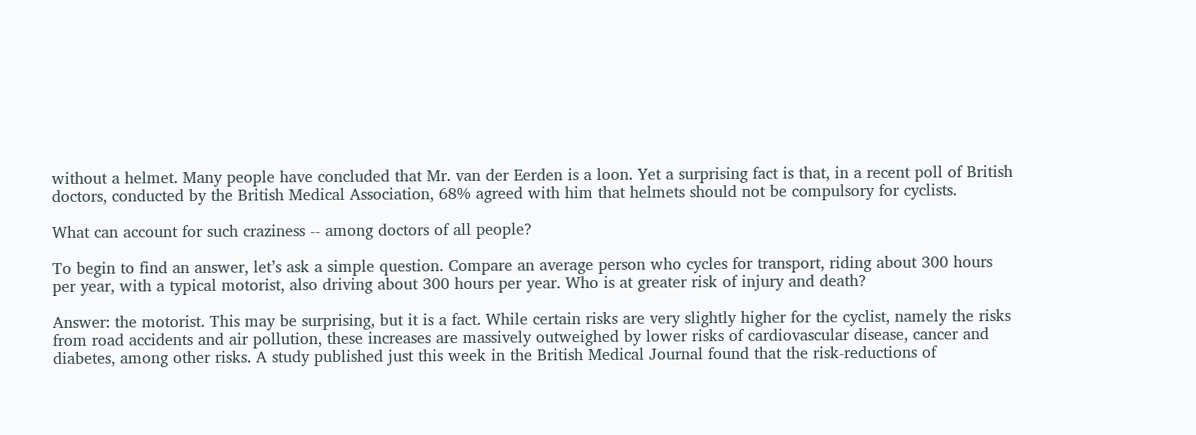without a helmet. Many people have concluded that Mr. van der Eerden is a loon. Yet a surprising fact is that, in a recent poll of British doctors, conducted by the British Medical Association, 68% agreed with him that helmets should not be compulsory for cyclists.

What can account for such craziness -- among doctors of all people?

To begin to find an answer, let’s ask a simple question. Compare an average person who cycles for transport, riding about 300 hours per year, with a typical motorist, also driving about 300 hours per year. Who is at greater risk of injury and death?

Answer: the motorist. This may be surprising, but it is a fact. While certain risks are very slightly higher for the cyclist, namely the risks from road accidents and air pollution, these increases are massively outweighed by lower risks of cardiovascular disease, cancer and diabetes, among other risks. A study published just this week in the British Medical Journal found that the risk-reductions of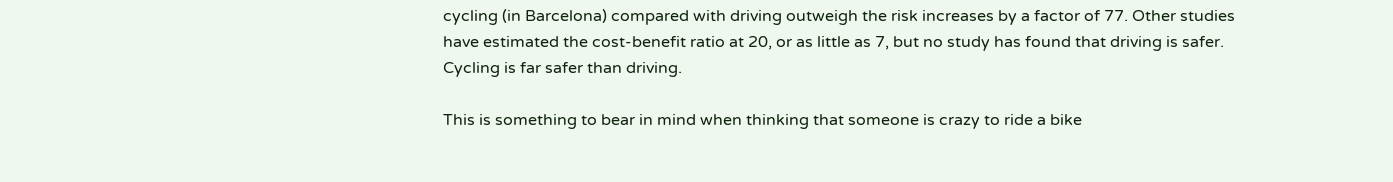cycling (in Barcelona) compared with driving outweigh the risk increases by a factor of 77. Other studies have estimated the cost-benefit ratio at 20, or as little as 7, but no study has found that driving is safer. Cycling is far safer than driving.

This is something to bear in mind when thinking that someone is crazy to ride a bike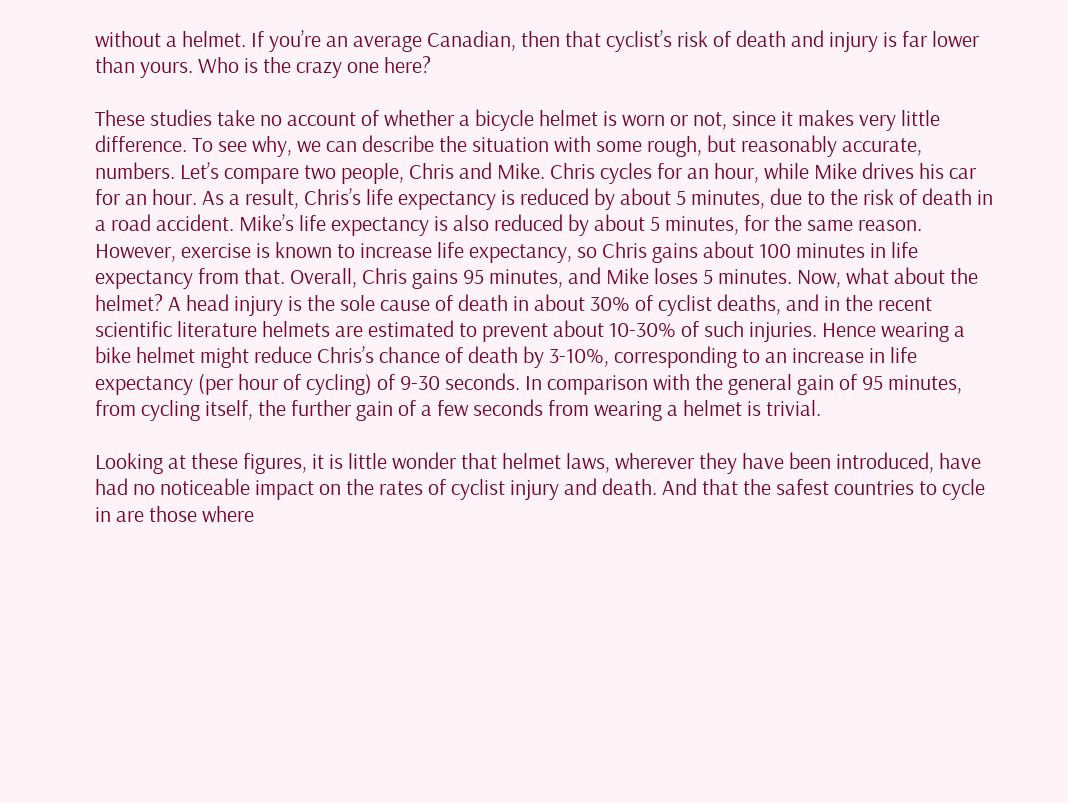without a helmet. If you’re an average Canadian, then that cyclist’s risk of death and injury is far lower than yours. Who is the crazy one here?

These studies take no account of whether a bicycle helmet is worn or not, since it makes very little difference. To see why, we can describe the situation with some rough, but reasonably accurate, numbers. Let’s compare two people, Chris and Mike. Chris cycles for an hour, while Mike drives his car for an hour. As a result, Chris’s life expectancy is reduced by about 5 minutes, due to the risk of death in a road accident. Mike’s life expectancy is also reduced by about 5 minutes, for the same reason. However, exercise is known to increase life expectancy, so Chris gains about 100 minutes in life expectancy from that. Overall, Chris gains 95 minutes, and Mike loses 5 minutes. Now, what about the helmet? A head injury is the sole cause of death in about 30% of cyclist deaths, and in the recent scientific literature helmets are estimated to prevent about 10-30% of such injuries. Hence wearing a bike helmet might reduce Chris’s chance of death by 3-10%, corresponding to an increase in life expectancy (per hour of cycling) of 9-30 seconds. In comparison with the general gain of 95 minutes, from cycling itself, the further gain of a few seconds from wearing a helmet is trivial.

Looking at these figures, it is little wonder that helmet laws, wherever they have been introduced, have had no noticeable impact on the rates of cyclist injury and death. And that the safest countries to cycle in are those where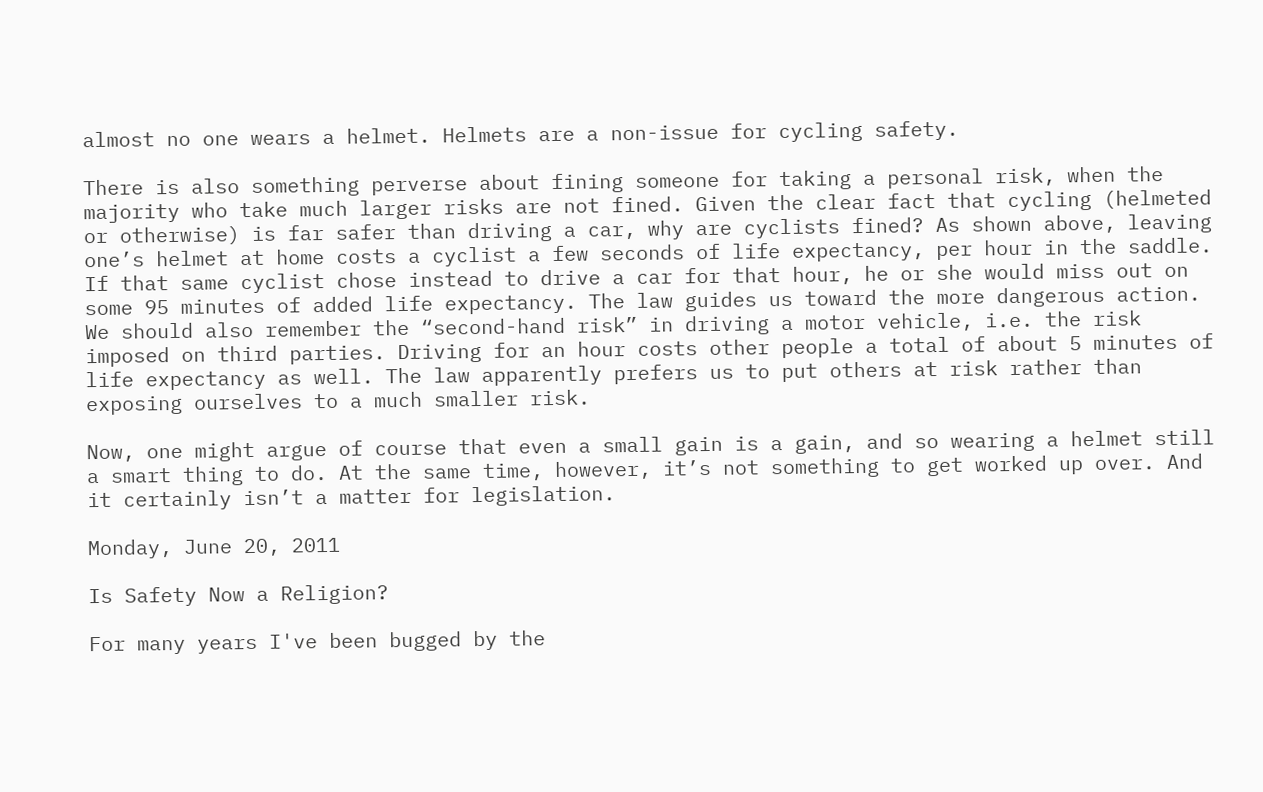almost no one wears a helmet. Helmets are a non-issue for cycling safety.

There is also something perverse about fining someone for taking a personal risk, when the majority who take much larger risks are not fined. Given the clear fact that cycling (helmeted or otherwise) is far safer than driving a car, why are cyclists fined? As shown above, leaving one’s helmet at home costs a cyclist a few seconds of life expectancy, per hour in the saddle. If that same cyclist chose instead to drive a car for that hour, he or she would miss out on some 95 minutes of added life expectancy. The law guides us toward the more dangerous action. We should also remember the “second-hand risk” in driving a motor vehicle, i.e. the risk imposed on third parties. Driving for an hour costs other people a total of about 5 minutes of life expectancy as well. The law apparently prefers us to put others at risk rather than exposing ourselves to a much smaller risk.

Now, one might argue of course that even a small gain is a gain, and so wearing a helmet still a smart thing to do. At the same time, however, it’s not something to get worked up over. And it certainly isn’t a matter for legislation.

Monday, June 20, 2011

Is Safety Now a Religion?

For many years I've been bugged by the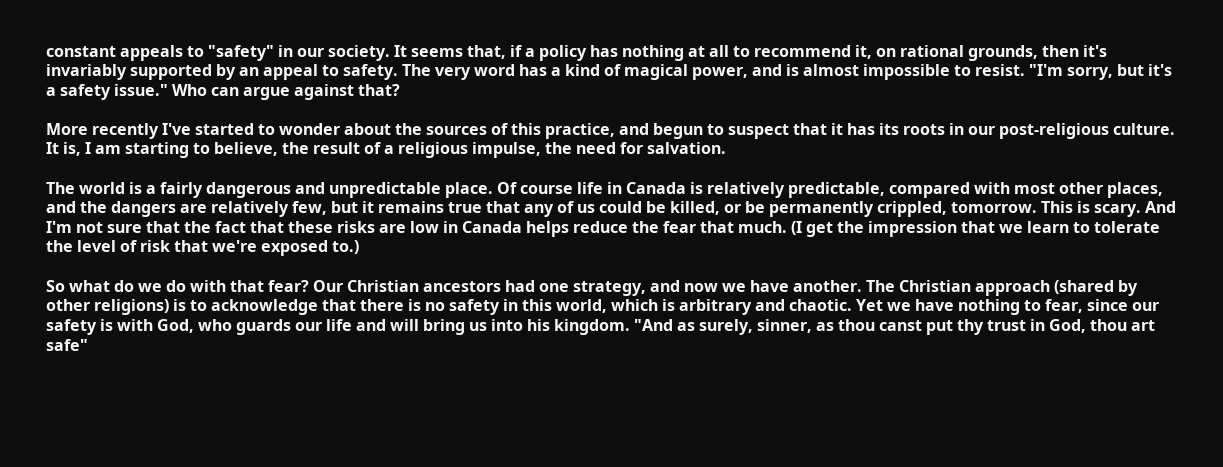constant appeals to "safety" in our society. It seems that, if a policy has nothing at all to recommend it, on rational grounds, then it's invariably supported by an appeal to safety. The very word has a kind of magical power, and is almost impossible to resist. "I'm sorry, but it's a safety issue." Who can argue against that?

More recently I've started to wonder about the sources of this practice, and begun to suspect that it has its roots in our post-religious culture. It is, I am starting to believe, the result of a religious impulse, the need for salvation.

The world is a fairly dangerous and unpredictable place. Of course life in Canada is relatively predictable, compared with most other places, and the dangers are relatively few, but it remains true that any of us could be killed, or be permanently crippled, tomorrow. This is scary. And I'm not sure that the fact that these risks are low in Canada helps reduce the fear that much. (I get the impression that we learn to tolerate the level of risk that we're exposed to.)

So what do we do with that fear? Our Christian ancestors had one strategy, and now we have another. The Christian approach (shared by other religions) is to acknowledge that there is no safety in this world, which is arbitrary and chaotic. Yet we have nothing to fear, since our safety is with God, who guards our life and will bring us into his kingdom. "And as surely, sinner, as thou canst put thy trust in God, thou art safe"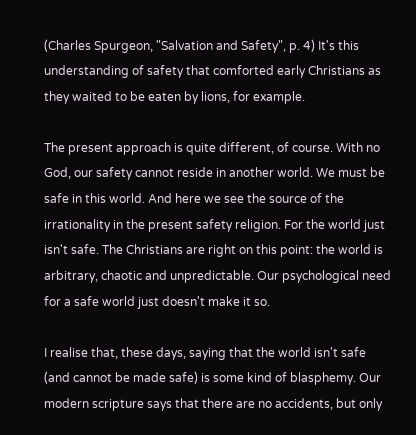(Charles Spurgeon, "Salvation and Safety", p. 4) It's this understanding of safety that comforted early Christians as they waited to be eaten by lions, for example.

The present approach is quite different, of course. With no God, our safety cannot reside in another world. We must be safe in this world. And here we see the source of the irrationality in the present safety religion. For the world just isn't safe. The Christians are right on this point: the world is arbitrary, chaotic and unpredictable. Our psychological need for a safe world just doesn't make it so.

I realise that, these days, saying that the world isn't safe (and cannot be made safe) is some kind of blasphemy. Our modern scripture says that there are no accidents, but only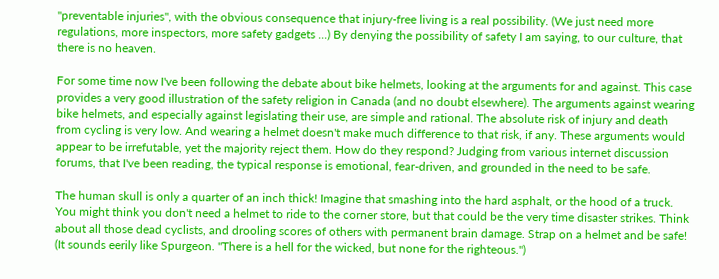"preventable injuries", with the obvious consequence that injury-free living is a real possibility. (We just need more regulations, more inspectors, more safety gadgets ...) By denying the possibility of safety I am saying, to our culture, that there is no heaven.

For some time now I've been following the debate about bike helmets, looking at the arguments for and against. This case provides a very good illustration of the safety religion in Canada (and no doubt elsewhere). The arguments against wearing bike helmets, and especially against legislating their use, are simple and rational. The absolute risk of injury and death from cycling is very low. And wearing a helmet doesn't make much difference to that risk, if any. These arguments would appear to be irrefutable, yet the majority reject them. How do they respond? Judging from various internet discussion forums, that I've been reading, the typical response is emotional, fear-driven, and grounded in the need to be safe.

The human skull is only a quarter of an inch thick! Imagine that smashing into the hard asphalt, or the hood of a truck. You might think you don't need a helmet to ride to the corner store, but that could be the very time disaster strikes. Think about all those dead cyclists, and drooling scores of others with permanent brain damage. Strap on a helmet and be safe! (It sounds eerily like Spurgeon. "There is a hell for the wicked, but none for the righteous.")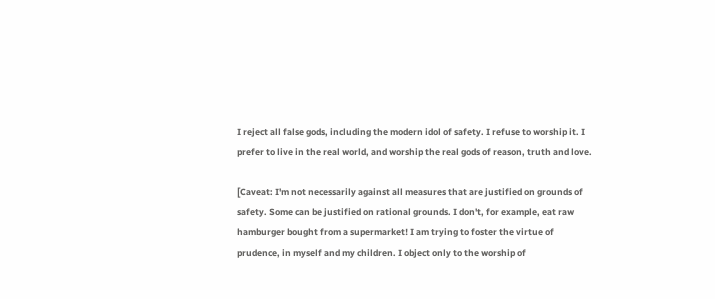I reject all false gods, including the modern idol of safety. I refuse to worship it. I prefer to live in the real world, and worship the real gods of reason, truth and love.

[Caveat: I'm not necessarily against all measures that are justified on grounds of safety. Some can be justified on rational grounds. I don't, for example, eat raw hamburger bought from a supermarket! I am trying to foster the virtue of prudence, in myself and my children. I object only to the worship of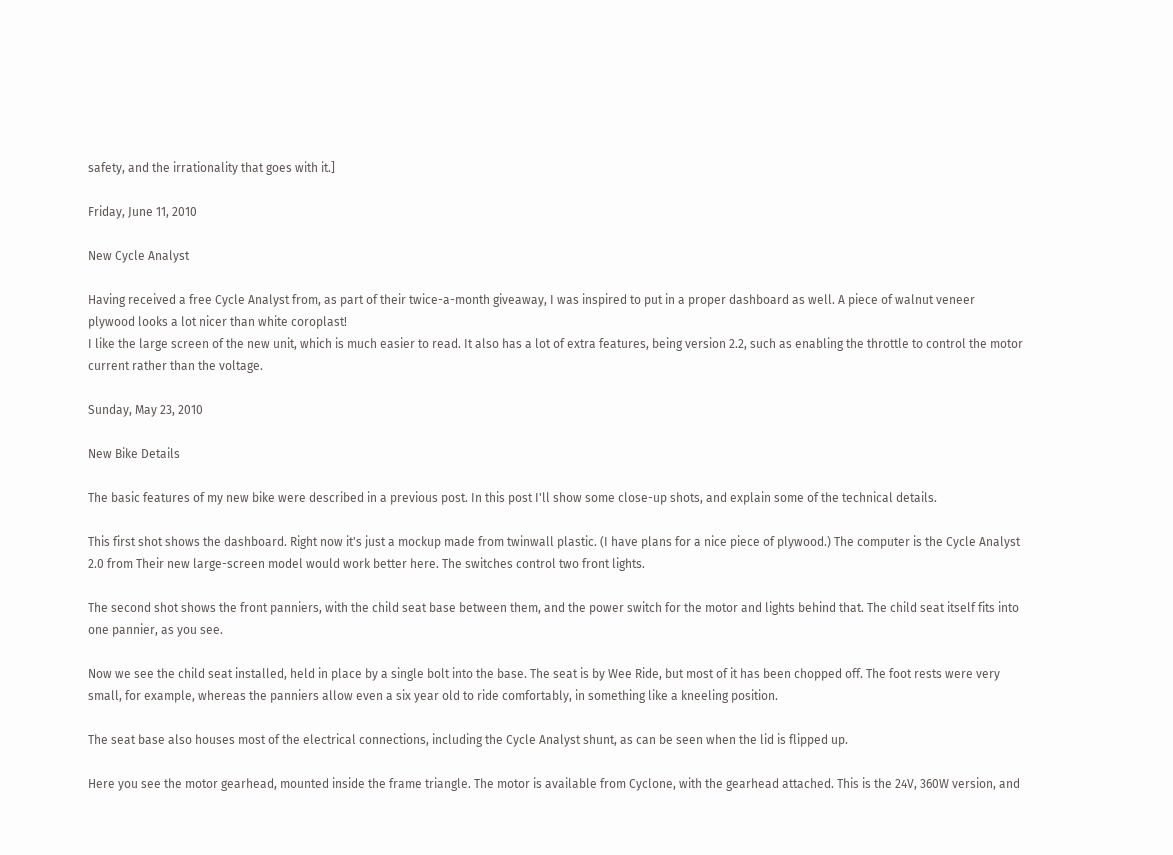safety, and the irrationality that goes with it.]

Friday, June 11, 2010

New Cycle Analyst

Having received a free Cycle Analyst from, as part of their twice-a-month giveaway, I was inspired to put in a proper dashboard as well. A piece of walnut veneer plywood looks a lot nicer than white coroplast!
I like the large screen of the new unit, which is much easier to read. It also has a lot of extra features, being version 2.2, such as enabling the throttle to control the motor current rather than the voltage.

Sunday, May 23, 2010

New Bike Details

The basic features of my new bike were described in a previous post. In this post I'll show some close-up shots, and explain some of the technical details.

This first shot shows the dashboard. Right now it's just a mockup made from twinwall plastic. (I have plans for a nice piece of plywood.) The computer is the Cycle Analyst 2.0 from Their new large-screen model would work better here. The switches control two front lights.

The second shot shows the front panniers, with the child seat base between them, and the power switch for the motor and lights behind that. The child seat itself fits into one pannier, as you see.

Now we see the child seat installed, held in place by a single bolt into the base. The seat is by Wee Ride, but most of it has been chopped off. The foot rests were very small, for example, whereas the panniers allow even a six year old to ride comfortably, in something like a kneeling position.

The seat base also houses most of the electrical connections, including the Cycle Analyst shunt, as can be seen when the lid is flipped up.

Here you see the motor gearhead, mounted inside the frame triangle. The motor is available from Cyclone, with the gearhead attached. This is the 24V, 360W version, and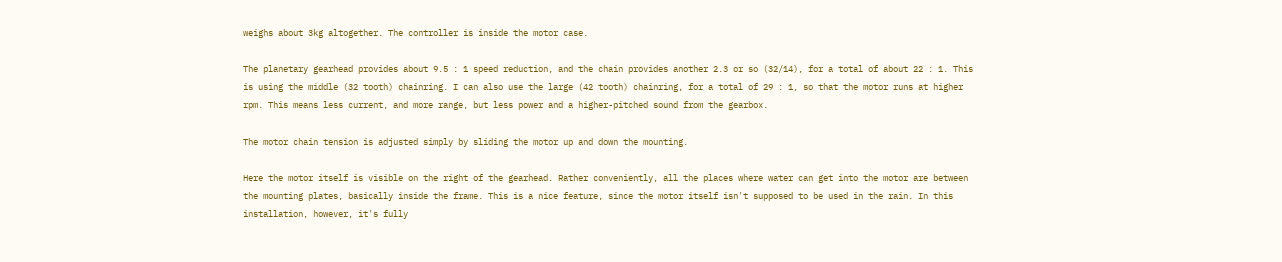weighs about 3kg altogether. The controller is inside the motor case.

The planetary gearhead provides about 9.5 : 1 speed reduction, and the chain provides another 2.3 or so (32/14), for a total of about 22 : 1. This is using the middle (32 tooth) chainring. I can also use the large (42 tooth) chainring, for a total of 29 : 1, so that the motor runs at higher rpm. This means less current, and more range, but less power and a higher-pitched sound from the gearbox.

The motor chain tension is adjusted simply by sliding the motor up and down the mounting.

Here the motor itself is visible on the right of the gearhead. Rather conveniently, all the places where water can get into the motor are between the mounting plates, basically inside the frame. This is a nice feature, since the motor itself isn't supposed to be used in the rain. In this installation, however, it's fully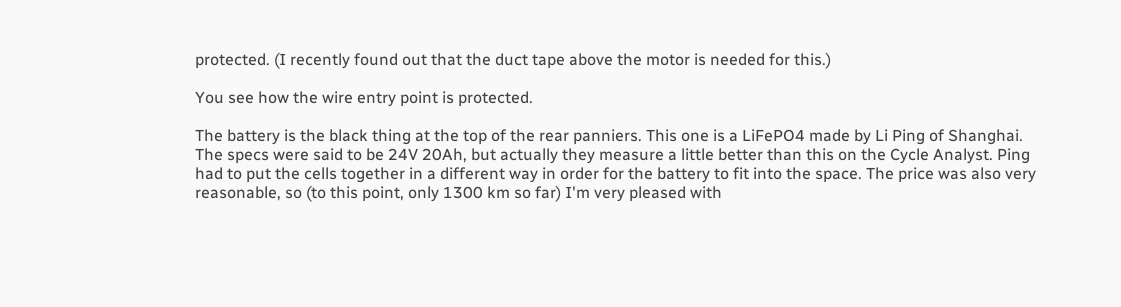protected. (I recently found out that the duct tape above the motor is needed for this.)

You see how the wire entry point is protected.

The battery is the black thing at the top of the rear panniers. This one is a LiFePO4 made by Li Ping of Shanghai. The specs were said to be 24V 20Ah, but actually they measure a little better than this on the Cycle Analyst. Ping had to put the cells together in a different way in order for the battery to fit into the space. The price was also very reasonable, so (to this point, only 1300 km so far) I'm very pleased with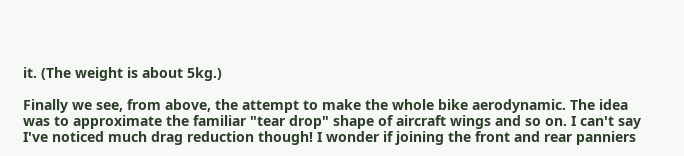it. (The weight is about 5kg.)

Finally we see, from above, the attempt to make the whole bike aerodynamic. The idea was to approximate the familiar "tear drop" shape of aircraft wings and so on. I can't say I've noticed much drag reduction though! I wonder if joining the front and rear panniers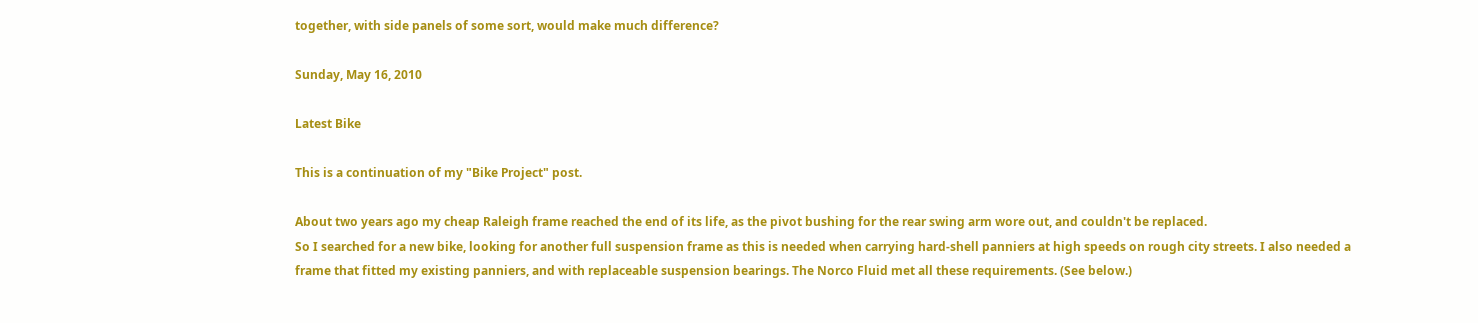together, with side panels of some sort, would make much difference?

Sunday, May 16, 2010

Latest Bike

This is a continuation of my "Bike Project" post.

About two years ago my cheap Raleigh frame reached the end of its life, as the pivot bushing for the rear swing arm wore out, and couldn't be replaced.
So I searched for a new bike, looking for another full suspension frame as this is needed when carrying hard-shell panniers at high speeds on rough city streets. I also needed a frame that fitted my existing panniers, and with replaceable suspension bearings. The Norco Fluid met all these requirements. (See below.)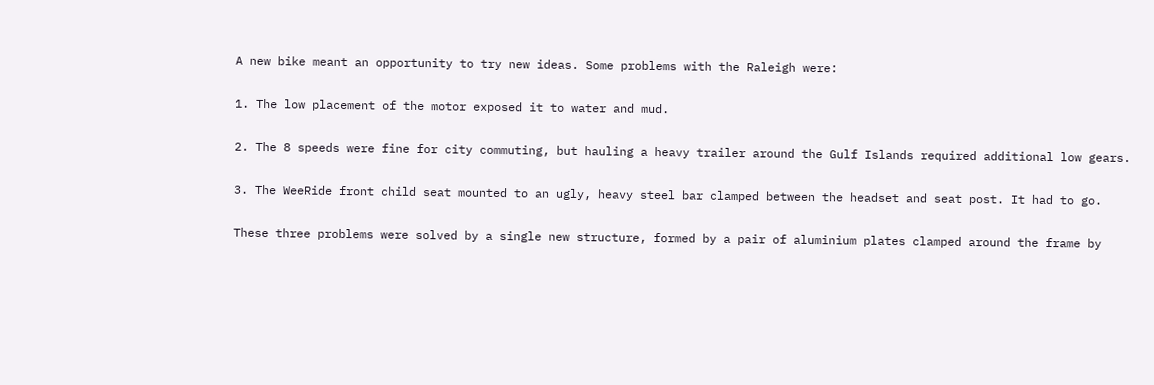A new bike meant an opportunity to try new ideas. Some problems with the Raleigh were:

1. The low placement of the motor exposed it to water and mud.

2. The 8 speeds were fine for city commuting, but hauling a heavy trailer around the Gulf Islands required additional low gears.

3. The WeeRide front child seat mounted to an ugly, heavy steel bar clamped between the headset and seat post. It had to go.

These three problems were solved by a single new structure, formed by a pair of aluminium plates clamped around the frame by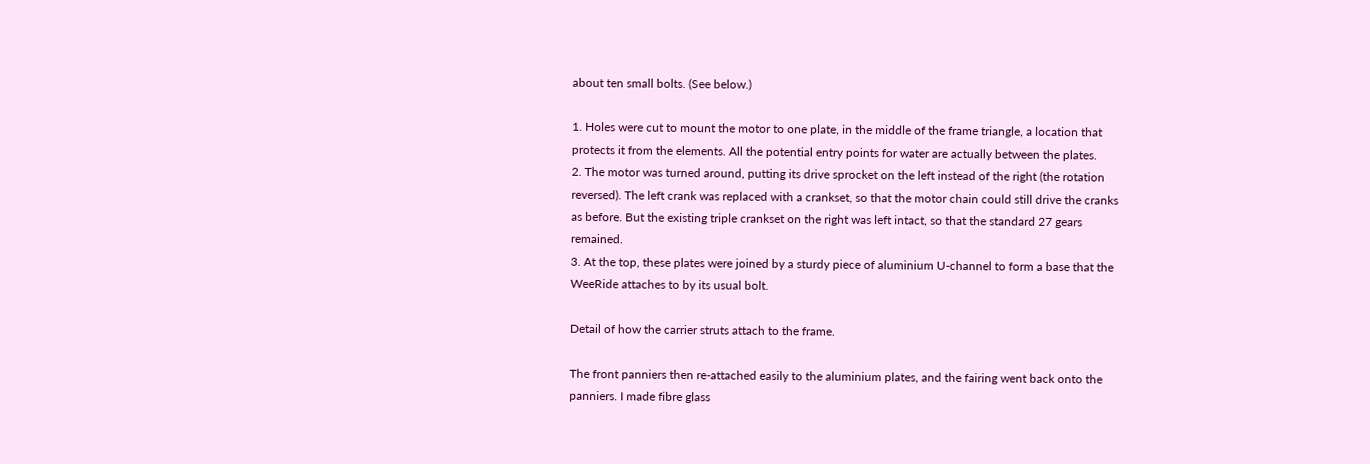about ten small bolts. (See below.)

1. Holes were cut to mount the motor to one plate, in the middle of the frame triangle, a location that protects it from the elements. All the potential entry points for water are actually between the plates.
2. The motor was turned around, putting its drive sprocket on the left instead of the right (the rotation reversed). The left crank was replaced with a crankset, so that the motor chain could still drive the cranks as before. But the existing triple crankset on the right was left intact, so that the standard 27 gears remained.
3. At the top, these plates were joined by a sturdy piece of aluminium U-channel to form a base that the WeeRide attaches to by its usual bolt.

Detail of how the carrier struts attach to the frame.

The front panniers then re-attached easily to the aluminium plates, and the fairing went back onto the panniers. I made fibre glass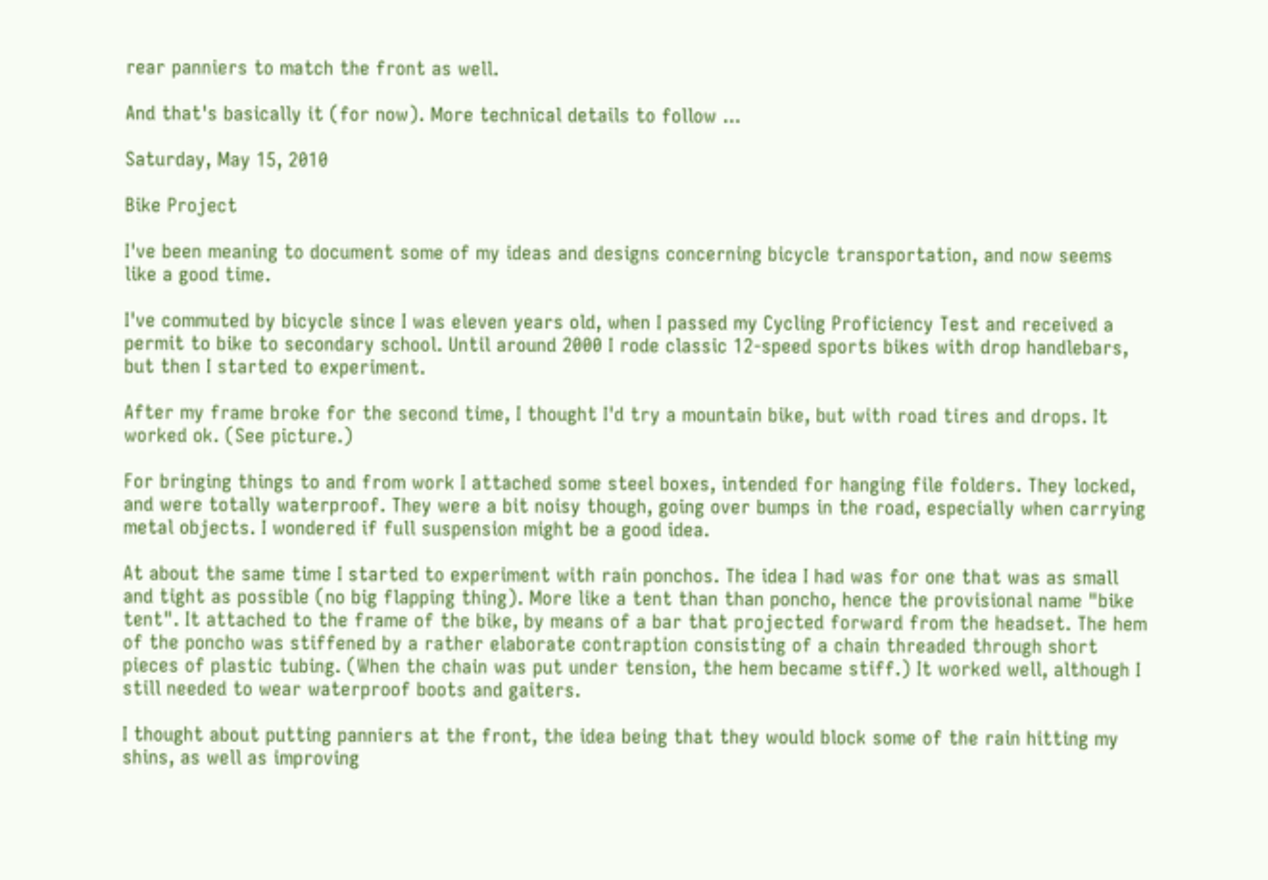rear panniers to match the front as well.

And that's basically it (for now). More technical details to follow ...

Saturday, May 15, 2010

Bike Project

I've been meaning to document some of my ideas and designs concerning bicycle transportation, and now seems like a good time.

I've commuted by bicycle since I was eleven years old, when I passed my Cycling Proficiency Test and received a permit to bike to secondary school. Until around 2000 I rode classic 12-speed sports bikes with drop handlebars, but then I started to experiment.

After my frame broke for the second time, I thought I'd try a mountain bike, but with road tires and drops. It worked ok. (See picture.)

For bringing things to and from work I attached some steel boxes, intended for hanging file folders. They locked, and were totally waterproof. They were a bit noisy though, going over bumps in the road, especially when carrying metal objects. I wondered if full suspension might be a good idea.

At about the same time I started to experiment with rain ponchos. The idea I had was for one that was as small and tight as possible (no big flapping thing). More like a tent than than poncho, hence the provisional name "bike tent". It attached to the frame of the bike, by means of a bar that projected forward from the headset. The hem of the poncho was stiffened by a rather elaborate contraption consisting of a chain threaded through short pieces of plastic tubing. (When the chain was put under tension, the hem became stiff.) It worked well, although I still needed to wear waterproof boots and gaiters.

I thought about putting panniers at the front, the idea being that they would block some of the rain hitting my shins, as well as improving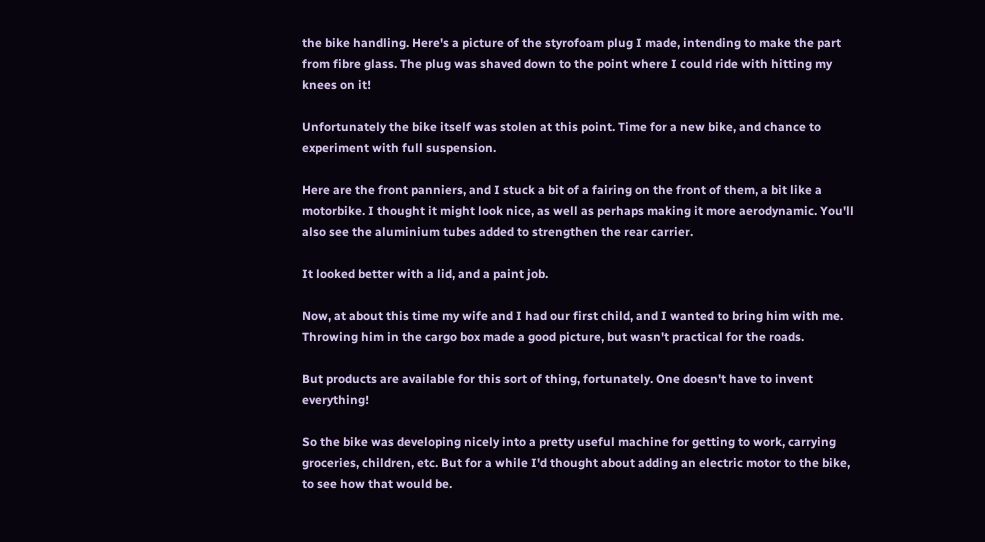the bike handling. Here's a picture of the styrofoam plug I made, intending to make the part from fibre glass. The plug was shaved down to the point where I could ride with hitting my knees on it!

Unfortunately the bike itself was stolen at this point. Time for a new bike, and chance to experiment with full suspension.

Here are the front panniers, and I stuck a bit of a fairing on the front of them, a bit like a motorbike. I thought it might look nice, as well as perhaps making it more aerodynamic. You'll also see the aluminium tubes added to strengthen the rear carrier.

It looked better with a lid, and a paint job.

Now, at about this time my wife and I had our first child, and I wanted to bring him with me. Throwing him in the cargo box made a good picture, but wasn't practical for the roads.

But products are available for this sort of thing, fortunately. One doesn't have to invent everything!

So the bike was developing nicely into a pretty useful machine for getting to work, carrying groceries, children, etc. But for a while I'd thought about adding an electric motor to the bike, to see how that would be.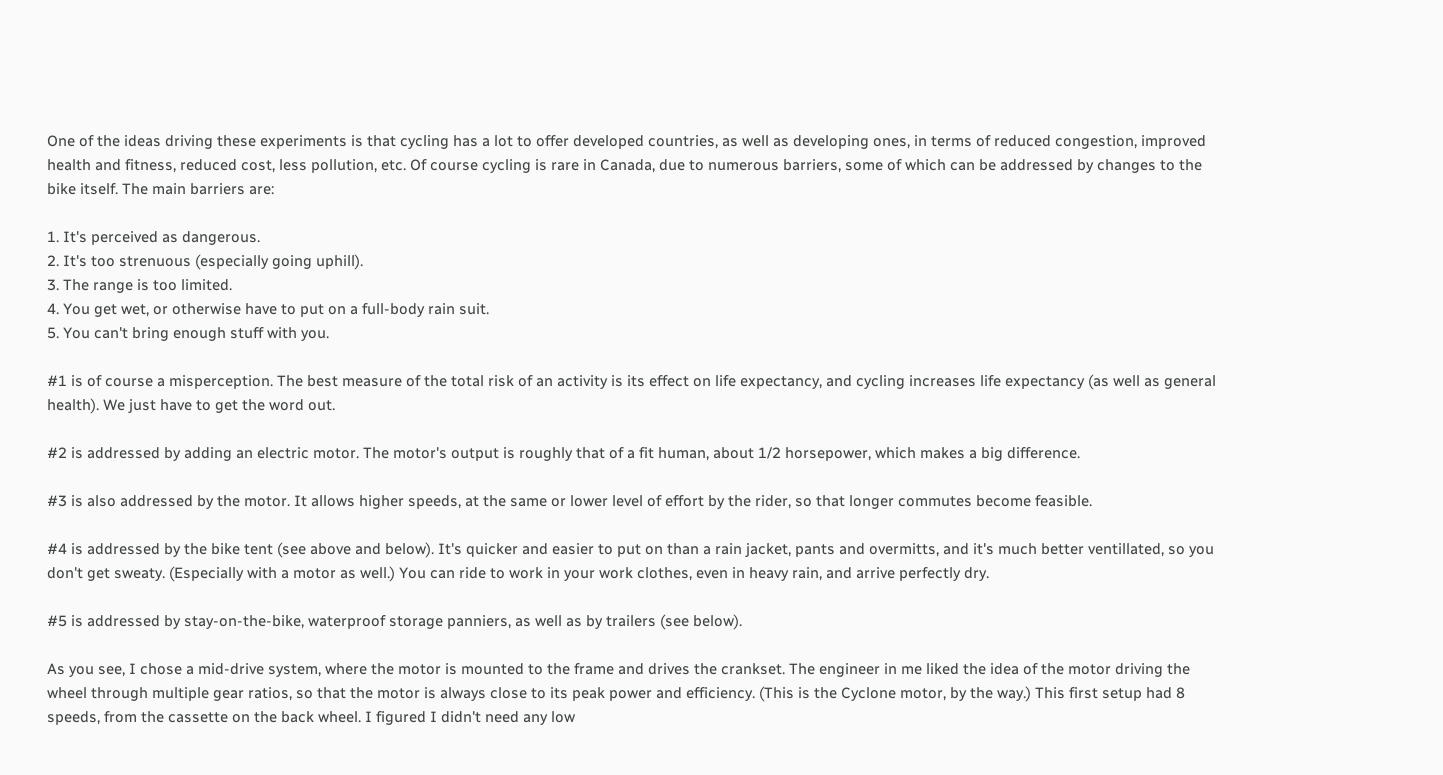One of the ideas driving these experiments is that cycling has a lot to offer developed countries, as well as developing ones, in terms of reduced congestion, improved health and fitness, reduced cost, less pollution, etc. Of course cycling is rare in Canada, due to numerous barriers, some of which can be addressed by changes to the bike itself. The main barriers are:

1. It's perceived as dangerous.
2. It's too strenuous (especially going uphill).
3. The range is too limited.
4. You get wet, or otherwise have to put on a full-body rain suit.
5. You can't bring enough stuff with you.

#1 is of course a misperception. The best measure of the total risk of an activity is its effect on life expectancy, and cycling increases life expectancy (as well as general health). We just have to get the word out.

#2 is addressed by adding an electric motor. The motor's output is roughly that of a fit human, about 1/2 horsepower, which makes a big difference.

#3 is also addressed by the motor. It allows higher speeds, at the same or lower level of effort by the rider, so that longer commutes become feasible.

#4 is addressed by the bike tent (see above and below). It's quicker and easier to put on than a rain jacket, pants and overmitts, and it's much better ventillated, so you don't get sweaty. (Especially with a motor as well.) You can ride to work in your work clothes, even in heavy rain, and arrive perfectly dry.

#5 is addressed by stay-on-the-bike, waterproof storage panniers, as well as by trailers (see below).

As you see, I chose a mid-drive system, where the motor is mounted to the frame and drives the crankset. The engineer in me liked the idea of the motor driving the wheel through multiple gear ratios, so that the motor is always close to its peak power and efficiency. (This is the Cyclone motor, by the way.) This first setup had 8 speeds, from the cassette on the back wheel. I figured I didn't need any low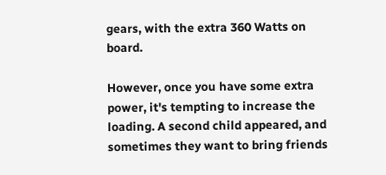gears, with the extra 360 Watts on board.

However, once you have some extra power, it's tempting to increase the loading. A second child appeared, and sometimes they want to bring friends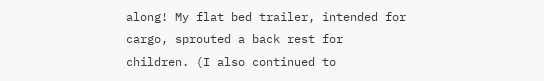along! My flat bed trailer, intended for cargo, sprouted a back rest for children. (I also continued to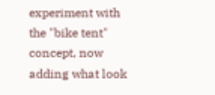experiment with the "bike tent" concept, now adding what look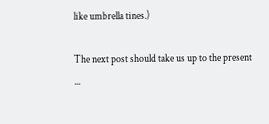like umbrella tines.)

The next post should take us up to the present ...